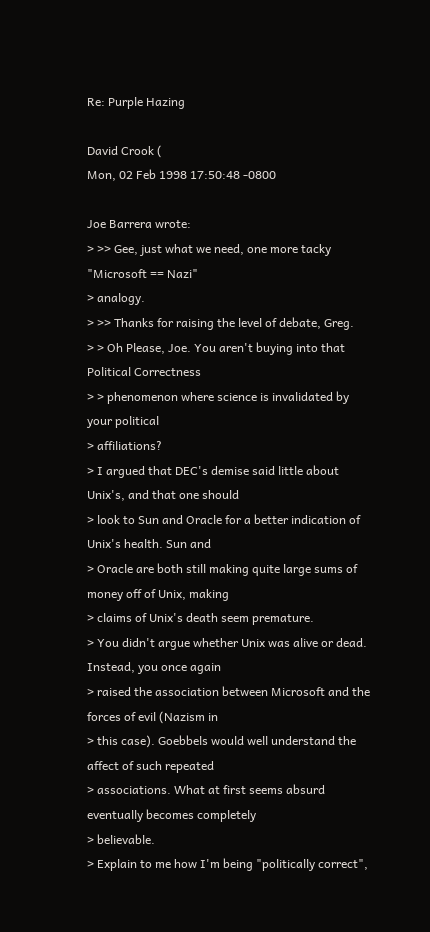Re: Purple Hazing

David Crook (
Mon, 02 Feb 1998 17:50:48 -0800

Joe Barrera wrote:
> >> Gee, just what we need, one more tacky "Microsoft == Nazi"
> analogy.
> >> Thanks for raising the level of debate, Greg.
> > Oh Please, Joe. You aren't buying into that Political Correctness
> > phenomenon where science is invalidated by your political
> affiliations?
> I argued that DEC's demise said little about Unix's, and that one should
> look to Sun and Oracle for a better indication of Unix's health. Sun and
> Oracle are both still making quite large sums of money off of Unix, making
> claims of Unix's death seem premature.
> You didn't argue whether Unix was alive or dead. Instead, you once again
> raised the association between Microsoft and the forces of evil (Nazism in
> this case). Goebbels would well understand the affect of such repeated
> associations. What at first seems absurd eventually becomes completely
> believable.
> Explain to me how I'm being "politically correct",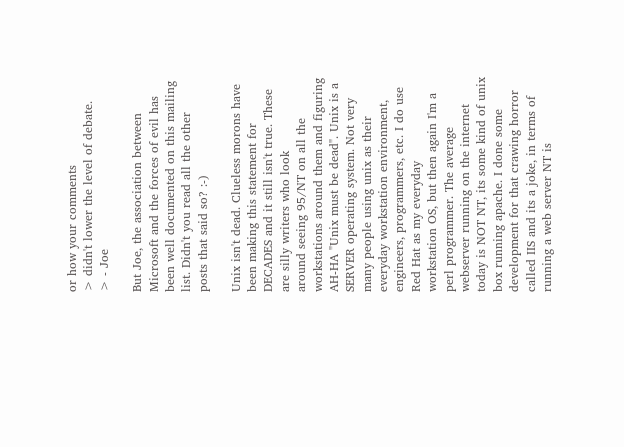or how your comments
> didn't lower the level of debate.
> - Joe

But Joe, the association between Microsoft and the forces of evil has
been well documented on this mailing list. Didn't you read all the other
posts that said so? :-)

Unix isn't dead. Clueless morons have been making this statement for
DECADES and it still isn't true. These are silly writers who look
around seeing 95/NT on all the workstations around them and figuring
AH-HA "Unix must be dead". Unix is a SERVER operating system. Not very
many people using unix as their everyday workstation environment,
engineers, programmers, etc. I do use Red Hat as my everyday
workstation OS, but then again I'm a perl programmer. The average
webserver running on the internet today is NOT NT, its some kind of unix
box running apache. I done some development for that crawing horror
called IIS and its a joke, in terms of running a web server NT is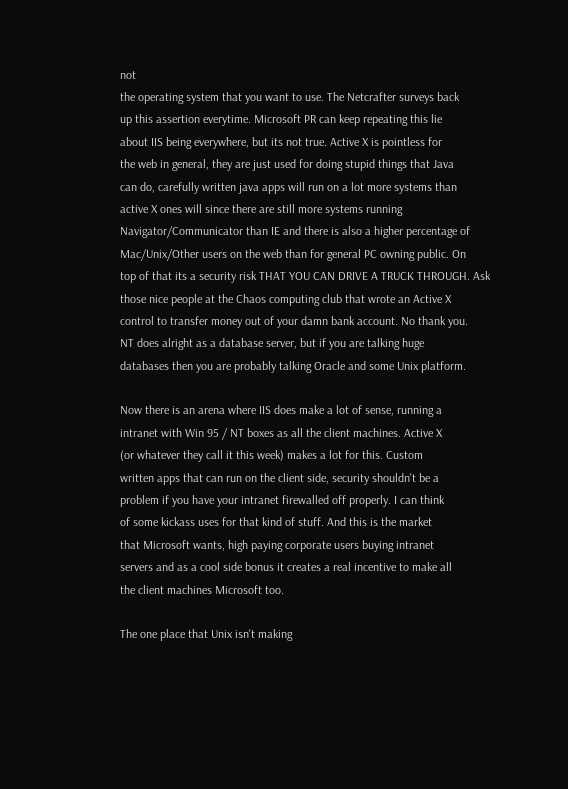not
the operating system that you want to use. The Netcrafter surveys back
up this assertion everytime. Microsoft PR can keep repeating this lie
about IIS being everywhere, but its not true. Active X is pointless for
the web in general, they are just used for doing stupid things that Java
can do, carefully written java apps will run on a lot more systems than
active X ones will since there are still more systems running
Navigator/Communicator than IE and there is also a higher percentage of
Mac/Unix/Other users on the web than for general PC owning public. On
top of that its a security risk THAT YOU CAN DRIVE A TRUCK THROUGH. Ask
those nice people at the Chaos computing club that wrote an Active X
control to transfer money out of your damn bank account. No thank you.
NT does alright as a database server, but if you are talking huge
databases then you are probably talking Oracle and some Unix platform.

Now there is an arena where IIS does make a lot of sense, running a
intranet with Win 95 / NT boxes as all the client machines. Active X
(or whatever they call it this week) makes a lot for this. Custom
written apps that can run on the client side, security shouldn't be a
problem if you have your intranet firewalled off properly. I can think
of some kickass uses for that kind of stuff. And this is the market
that Microsoft wants, high paying corporate users buying intranet
servers and as a cool side bonus it creates a real incentive to make all
the client machines Microsoft too.

The one place that Unix isn't making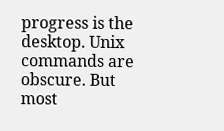progress is the desktop. Unix
commands are obscure. But most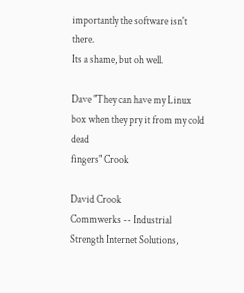importantly the software isn't there.
Its a shame, but oh well.

Dave "They can have my Linux box when they pry it from my cold dead
fingers" Crook

David Crook
Commwerks -- Industrial Strength Internet Solutions,